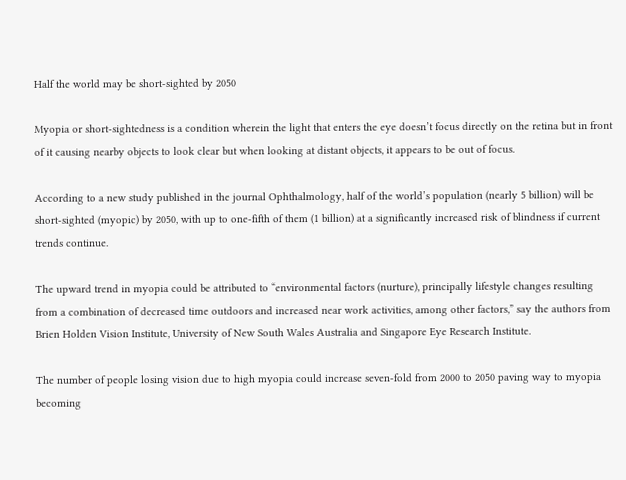Half the world may be short-sighted by 2050

Myopia or short-sightedness is a condition wherein the light that enters the eye doesn’t focus directly on the retina but in front of it causing nearby objects to look clear but when looking at distant objects, it appears to be out of focus.

According to a new study published in the journal Ophthalmology, half of the world’s population (nearly 5 billion) will be short-sighted (myopic) by 2050, with up to one-fifth of them (1 billion) at a significantly increased risk of blindness if current trends continue.

The upward trend in myopia could be attributed to “environmental factors (nurture), principally lifestyle changes resulting from a combination of decreased time outdoors and increased near work activities, among other factors,” say the authors from Brien Holden Vision Institute, University of New South Wales Australia and Singapore Eye Research Institute.

The number of people losing vision due to high myopia could increase seven-fold from 2000 to 2050 paving way to myopia becoming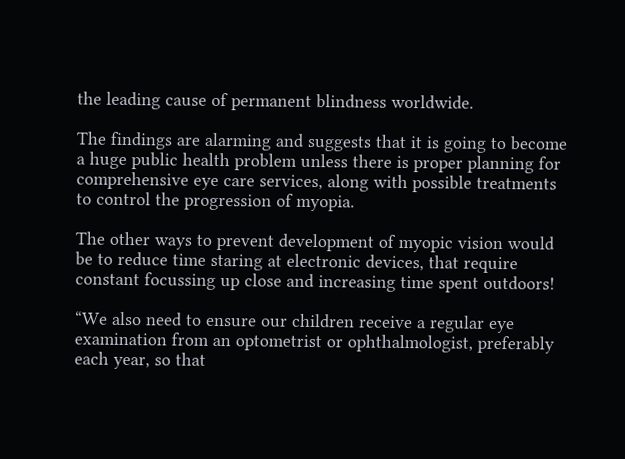the leading cause of permanent blindness worldwide.

The findings are alarming and suggests that it is going to become a huge public health problem unless there is proper planning for comprehensive eye care services, along with possible treatments to control the progression of myopia.

The other ways to prevent development of myopic vision would be to reduce time staring at electronic devices, that require constant focussing up close and increasing time spent outdoors!

“We also need to ensure our children receive a regular eye examination from an optometrist or ophthalmologist, preferably each year, so that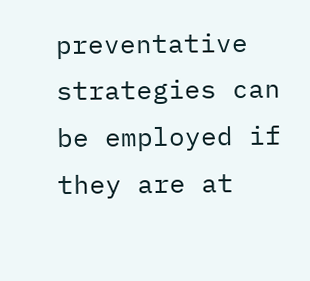preventative strategies can be employed if they are at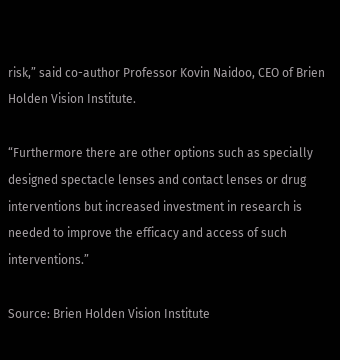risk,” said co-author Professor Kovin Naidoo, CEO of Brien Holden Vision Institute.

“Furthermore there are other options such as specially designed spectacle lenses and contact lenses or drug interventions but increased investment in research is needed to improve the efficacy and access of such interventions.”

Source: Brien Holden Vision Institute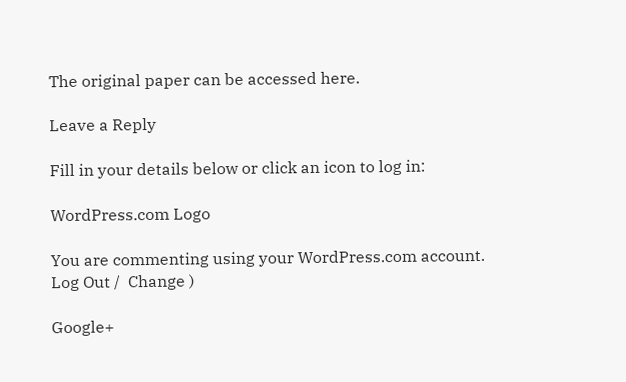The original paper can be accessed here.

Leave a Reply

Fill in your details below or click an icon to log in:

WordPress.com Logo

You are commenting using your WordPress.com account. Log Out /  Change )

Google+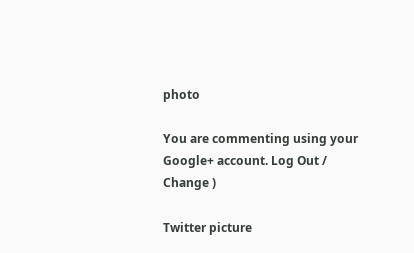photo

You are commenting using your Google+ account. Log Out /  Change )

Twitter picture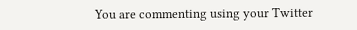You are commenting using your Twitter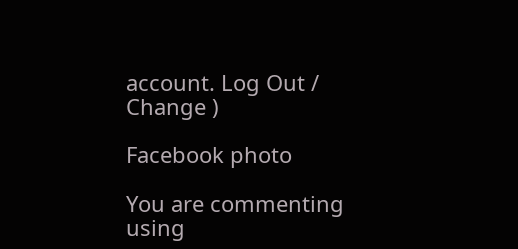account. Log Out /  Change )

Facebook photo

You are commenting using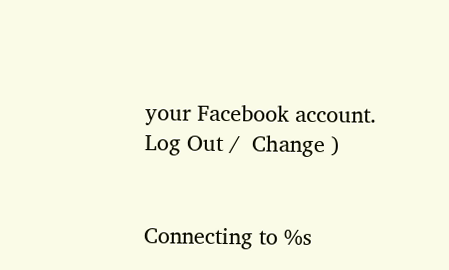your Facebook account. Log Out /  Change )


Connecting to %s